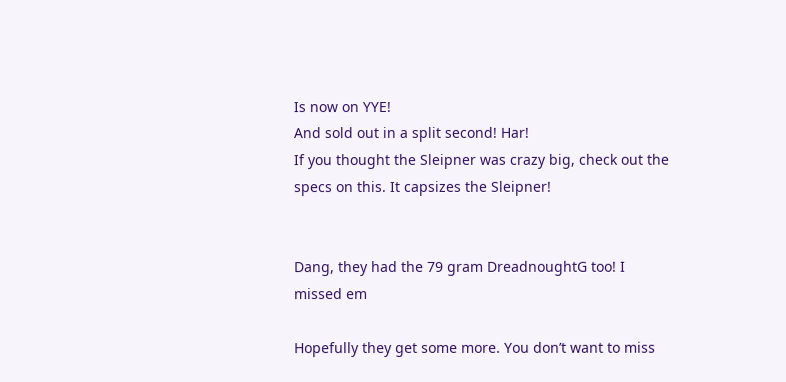Is now on YYE!
And sold out in a split second! Har!
If you thought the Sleipner was crazy big, check out the specs on this. It capsizes the Sleipner!


Dang, they had the 79 gram DreadnoughtG too! I missed em

Hopefully they get some more. You don’t want to miss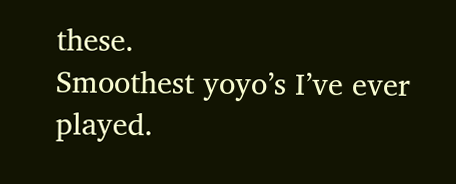these.
Smoothest yoyo’s I’ve ever played.